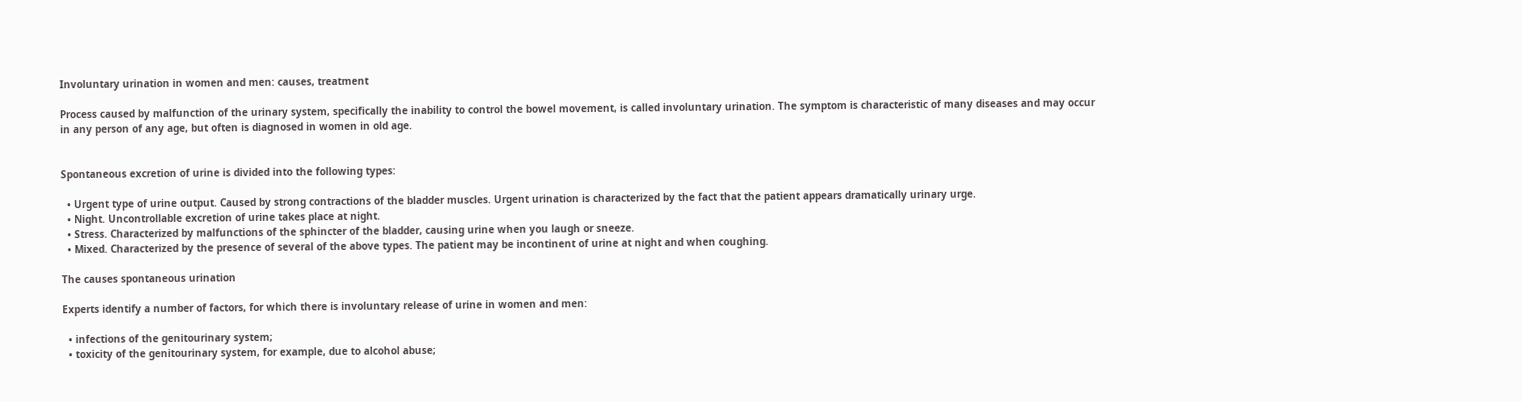Involuntary urination in women and men: causes, treatment

Process caused by malfunction of the urinary system, specifically the inability to control the bowel movement, is called involuntary urination. The symptom is characteristic of many diseases and may occur in any person of any age, but often is diagnosed in women in old age.


Spontaneous excretion of urine is divided into the following types:

  • Urgent type of urine output. Caused by strong contractions of the bladder muscles. Urgent urination is characterized by the fact that the patient appears dramatically urinary urge.
  • Night. Uncontrollable excretion of urine takes place at night.
  • Stress. Characterized by malfunctions of the sphincter of the bladder, causing urine when you laugh or sneeze.
  • Mixed. Characterized by the presence of several of the above types. The patient may be incontinent of urine at night and when coughing.

The causes spontaneous urination

Experts identify a number of factors, for which there is involuntary release of urine in women and men:

  • infections of the genitourinary system;
  • toxicity of the genitourinary system, for example, due to alcohol abuse;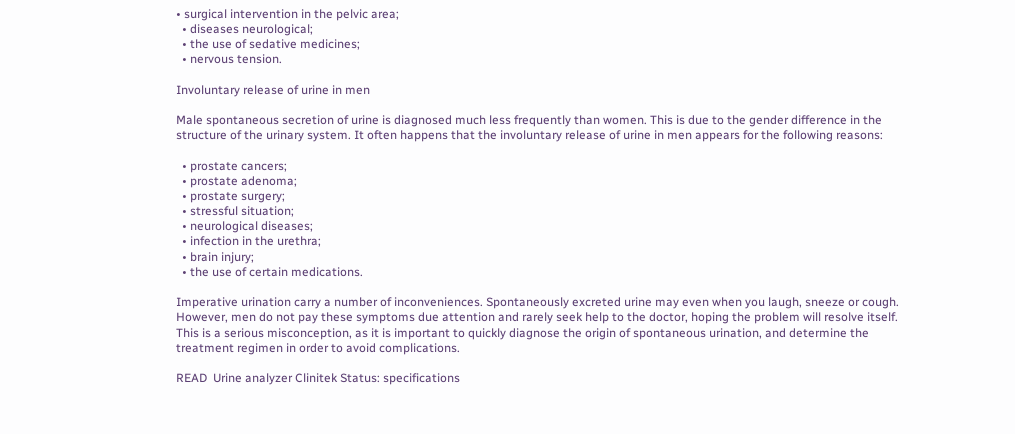• surgical intervention in the pelvic area;
  • diseases neurological;
  • the use of sedative medicines;
  • nervous tension.

Involuntary release of urine in men

Male spontaneous secretion of urine is diagnosed much less frequently than women. This is due to the gender difference in the structure of the urinary system. It often happens that the involuntary release of urine in men appears for the following reasons:

  • prostate cancers;
  • prostate adenoma;
  • prostate surgery;
  • stressful situation;
  • neurological diseases;
  • infection in the urethra;
  • brain injury;
  • the use of certain medications.

Imperative urination carry a number of inconveniences. Spontaneously excreted urine may even when you laugh, sneeze or cough. However, men do not pay these symptoms due attention and rarely seek help to the doctor, hoping the problem will resolve itself. This is a serious misconception, as it is important to quickly diagnose the origin of spontaneous urination, and determine the treatment regimen in order to avoid complications.

READ  Urine analyzer Clinitek Status: specifications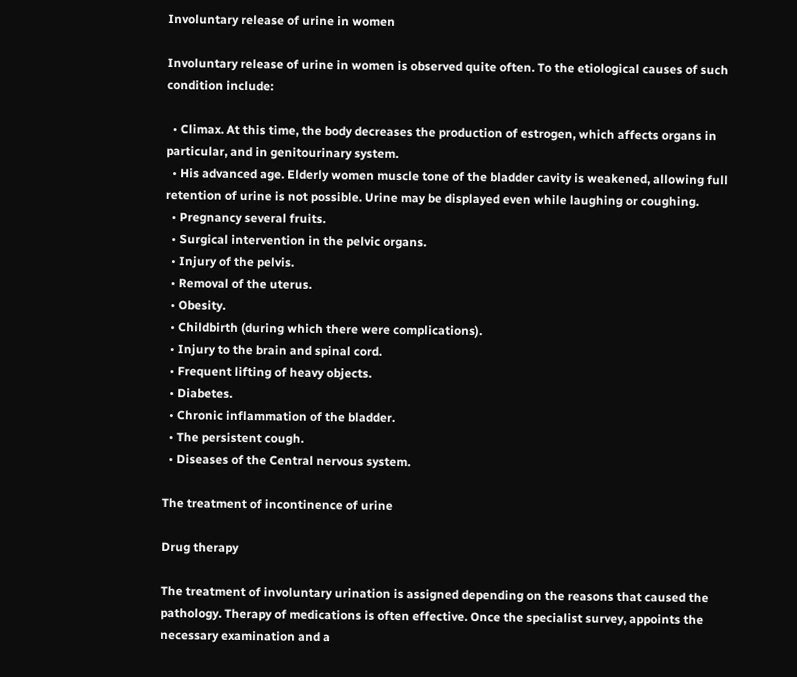Involuntary release of urine in women

Involuntary release of urine in women is observed quite often. To the etiological causes of such condition include:

  • Climax. At this time, the body decreases the production of estrogen, which affects organs in particular, and in genitourinary system.
  • His advanced age. Elderly women muscle tone of the bladder cavity is weakened, allowing full retention of urine is not possible. Urine may be displayed even while laughing or coughing.
  • Pregnancy several fruits.
  • Surgical intervention in the pelvic organs.
  • Injury of the pelvis.
  • Removal of the uterus.
  • Obesity.
  • Childbirth (during which there were complications).
  • Injury to the brain and spinal cord.
  • Frequent lifting of heavy objects.
  • Diabetes.
  • Chronic inflammation of the bladder.
  • The persistent cough.
  • Diseases of the Central nervous system.

The treatment of incontinence of urine

Drug therapy

The treatment of involuntary urination is assigned depending on the reasons that caused the pathology. Therapy of medications is often effective. Once the specialist survey, appoints the necessary examination and a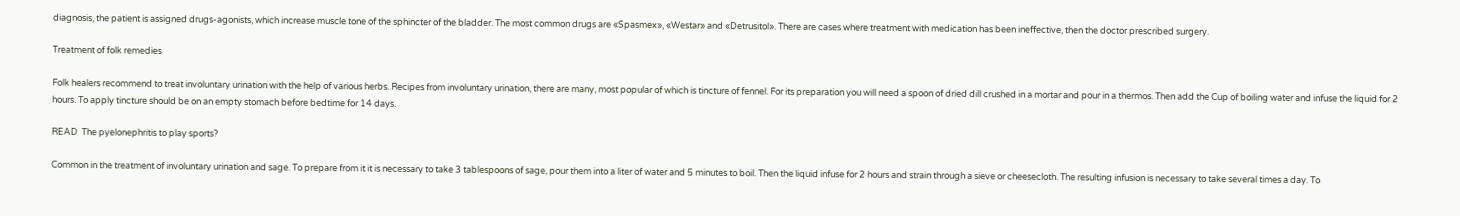diagnosis, the patient is assigned drugs-agonists, which increase muscle tone of the sphincter of the bladder. The most common drugs are «Spasmex», «Westar» and «Detrusitol». There are cases where treatment with medication has been ineffective, then the doctor prescribed surgery.

Treatment of folk remedies

Folk healers recommend to treat involuntary urination with the help of various herbs. Recipes from involuntary urination, there are many, most popular of which is tincture of fennel. For its preparation you will need a spoon of dried dill crushed in a mortar and pour in a thermos. Then add the Cup of boiling water and infuse the liquid for 2 hours. To apply tincture should be on an empty stomach before bedtime for 14 days.

READ  The pyelonephritis to play sports?

Common in the treatment of involuntary urination and sage. To prepare from it it is necessary to take 3 tablespoons of sage, pour them into a liter of water and 5 minutes to boil. Then the liquid infuse for 2 hours and strain through a sieve or cheesecloth. The resulting infusion is necessary to take several times a day. To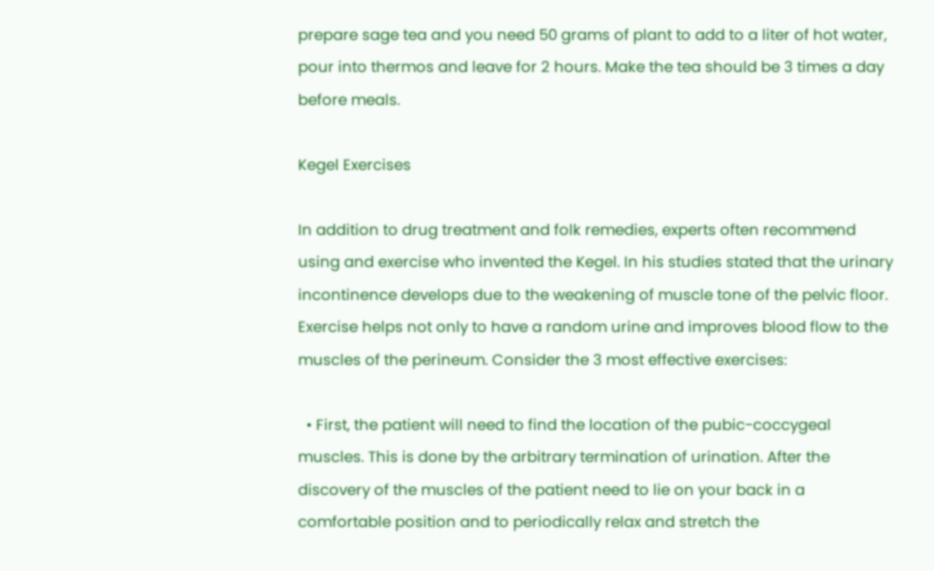prepare sage tea and you need 50 grams of plant to add to a liter of hot water, pour into thermos and leave for 2 hours. Make the tea should be 3 times a day before meals.

Kegel Exercises

In addition to drug treatment and folk remedies, experts often recommend using and exercise who invented the Kegel. In his studies stated that the urinary incontinence develops due to the weakening of muscle tone of the pelvic floor. Exercise helps not only to have a random urine and improves blood flow to the muscles of the perineum. Consider the 3 most effective exercises:

  • First, the patient will need to find the location of the pubic-coccygeal muscles. This is done by the arbitrary termination of urination. After the discovery of the muscles of the patient need to lie on your back in a comfortable position and to periodically relax and stretch the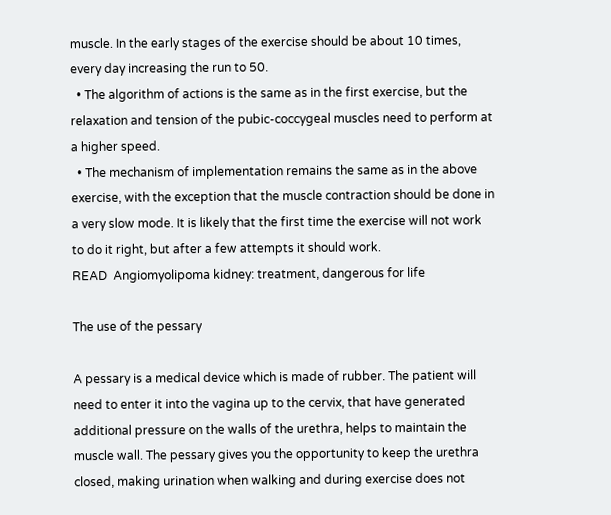muscle. In the early stages of the exercise should be about 10 times, every day increasing the run to 50.
  • The algorithm of actions is the same as in the first exercise, but the relaxation and tension of the pubic-coccygeal muscles need to perform at a higher speed.
  • The mechanism of implementation remains the same as in the above exercise, with the exception that the muscle contraction should be done in a very slow mode. It is likely that the first time the exercise will not work to do it right, but after a few attempts it should work.
READ  Angiomyolipoma kidney: treatment, dangerous for life

The use of the pessary

A pessary is a medical device which is made of rubber. The patient will need to enter it into the vagina up to the cervix, that have generated additional pressure on the walls of the urethra, helps to maintain the muscle wall. The pessary gives you the opportunity to keep the urethra closed, making urination when walking and during exercise does not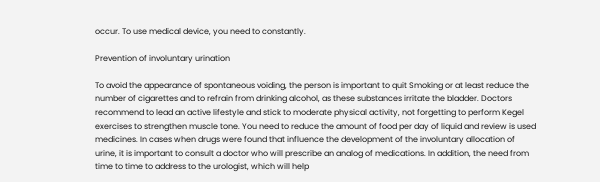occur. To use medical device, you need to constantly.

Prevention of involuntary urination

To avoid the appearance of spontaneous voiding, the person is important to quit Smoking or at least reduce the number of cigarettes and to refrain from drinking alcohol, as these substances irritate the bladder. Doctors recommend to lead an active lifestyle and stick to moderate physical activity, not forgetting to perform Kegel exercises to strengthen muscle tone. You need to reduce the amount of food per day of liquid and review is used medicines. In cases when drugs were found that influence the development of the involuntary allocation of urine, it is important to consult a doctor who will prescribe an analog of medications. In addition, the need from time to time to address to the urologist, which will help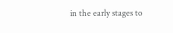in the early stages to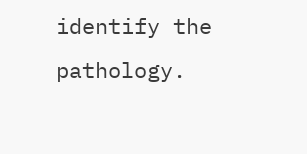identify the pathology.